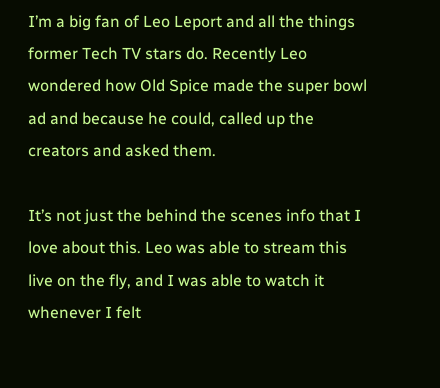I’m a big fan of Leo Leport and all the things former Tech TV stars do. Recently Leo wondered how Old Spice made the super bowl ad and because he could, called up the creators and asked them.

It’s not just the behind the scenes info that I love about this. Leo was able to stream this live on the fly, and I was able to watch it whenever I felt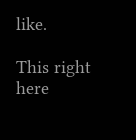like.

This right here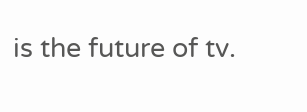is the future of tv.